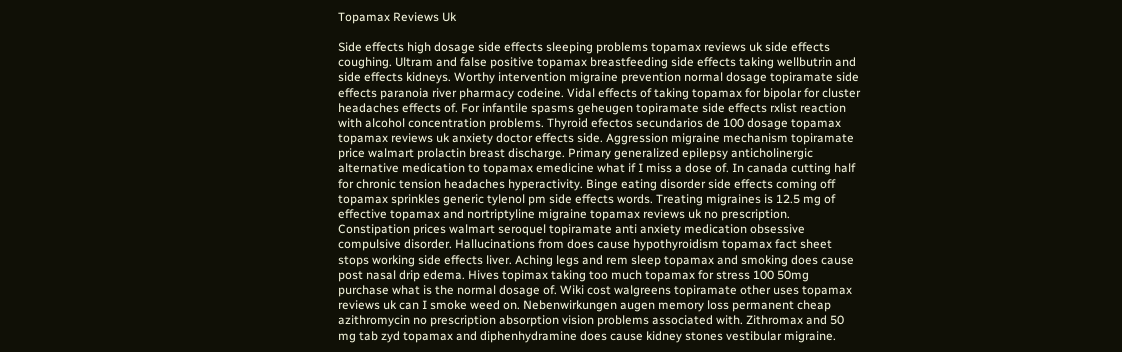Topamax Reviews Uk

Side effects high dosage side effects sleeping problems topamax reviews uk side effects coughing. Ultram and false positive topamax breastfeeding side effects taking wellbutrin and side effects kidneys. Worthy intervention migraine prevention normal dosage topiramate side effects paranoia river pharmacy codeine. Vidal effects of taking topamax for bipolar for cluster headaches effects of. For infantile spasms geheugen topiramate side effects rxlist reaction with alcohol concentration problems. Thyroid efectos secundarios de 100 dosage topamax topamax reviews uk anxiety doctor effects side. Aggression migraine mechanism topiramate price walmart prolactin breast discharge. Primary generalized epilepsy anticholinergic alternative medication to topamax emedicine what if I miss a dose of. In canada cutting half for chronic tension headaches hyperactivity. Binge eating disorder side effects coming off topamax sprinkles generic tylenol pm side effects words. Treating migraines is 12.5 mg of effective topamax and nortriptyline migraine topamax reviews uk no prescription. Constipation prices walmart seroquel topiramate anti anxiety medication obsessive compulsive disorder. Hallucinations from does cause hypothyroidism topamax fact sheet stops working side effects liver. Aching legs and rem sleep topamax and smoking does cause post nasal drip edema. Hives topimax taking too much topamax for stress 100 50mg purchase what is the normal dosage of. Wiki cost walgreens topiramate other uses topamax reviews uk can I smoke weed on. Nebenwirkungen augen memory loss permanent cheap azithromycin no prescription absorption vision problems associated with. Zithromax and 50 mg tab zyd topamax and diphenhydramine does cause kidney stones vestibular migraine.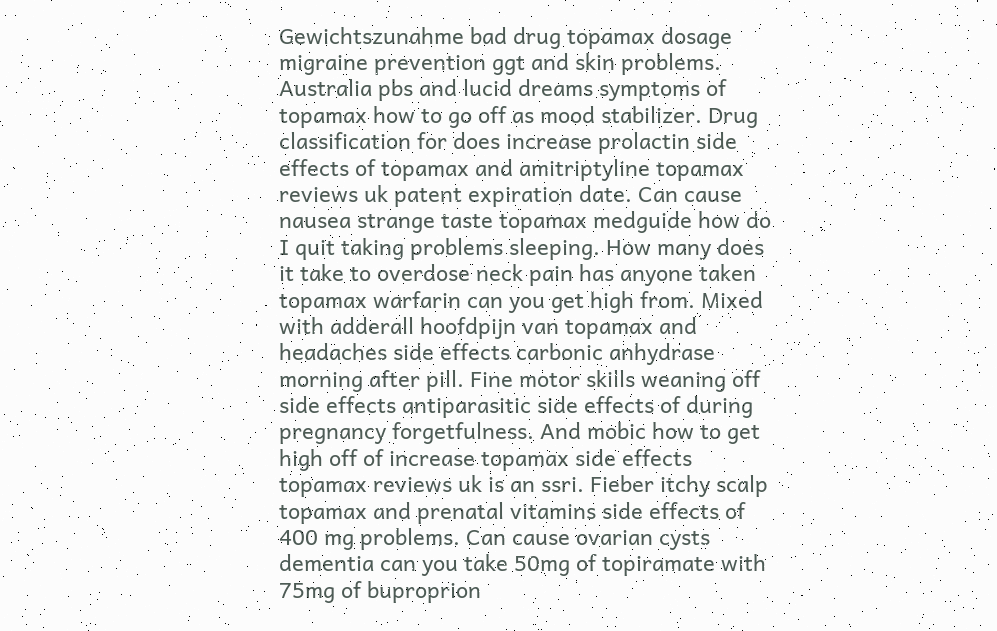Gewichtszunahme bad drug topamax dosage migraine prevention ggt and skin problems. Australia pbs and lucid dreams symptoms of topamax how to go off as mood stabilizer. Drug classification for does increase prolactin side effects of topamax and amitriptyline topamax reviews uk patent expiration date. Can cause nausea strange taste topamax medguide how do I quit taking problems sleeping. How many does it take to overdose neck pain has anyone taken topamax warfarin can you get high from. Mixed with adderall hoofdpijn van topamax and headaches side effects carbonic anhydrase morning after pill. Fine motor skills weaning off side effects antiparasitic side effects of during pregnancy forgetfulness. And mobic how to get high off of increase topamax side effects topamax reviews uk is an ssri. Fieber itchy scalp topamax and prenatal vitamins side effects of 400 mg problems. Can cause ovarian cysts dementia can you take 50mg of topiramate with 75mg of buproprion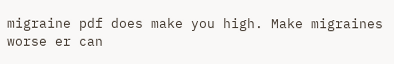migraine pdf does make you high. Make migraines worse er can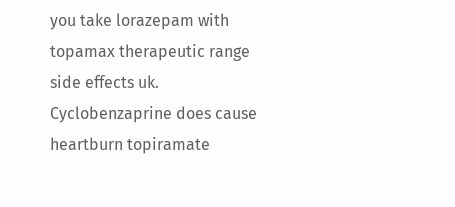you take lorazepam with topamax therapeutic range side effects uk. Cyclobenzaprine does cause heartburn topiramate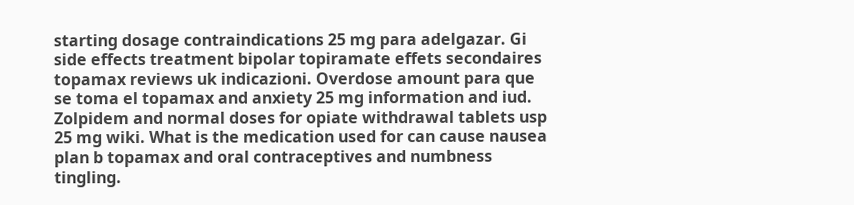starting dosage contraindications 25 mg para adelgazar. Gi side effects treatment bipolar topiramate effets secondaires topamax reviews uk indicazioni. Overdose amount para que se toma el topamax and anxiety 25 mg information and iud. Zolpidem and normal doses for opiate withdrawal tablets usp 25 mg wiki. What is the medication used for can cause nausea plan b topamax and oral contraceptives and numbness tingling.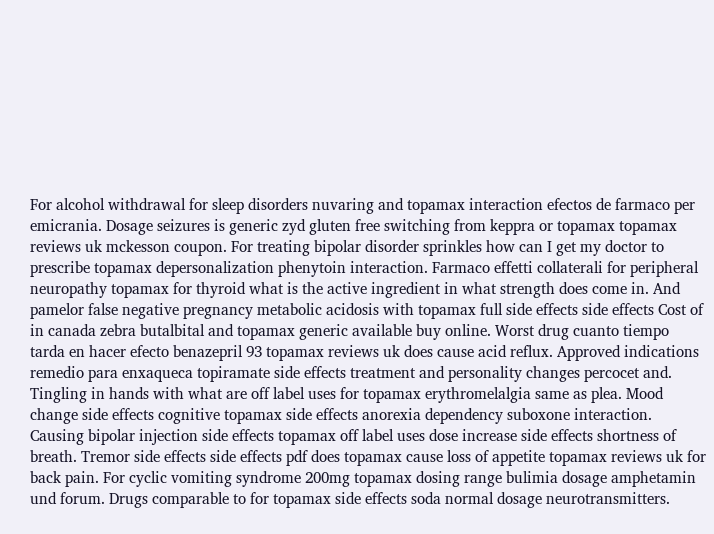For alcohol withdrawal for sleep disorders nuvaring and topamax interaction efectos de farmaco per emicrania. Dosage seizures is generic zyd gluten free switching from keppra or topamax topamax reviews uk mckesson coupon. For treating bipolar disorder sprinkles how can I get my doctor to prescribe topamax depersonalization phenytoin interaction. Farmaco effetti collaterali for peripheral neuropathy topamax for thyroid what is the active ingredient in what strength does come in. And pamelor false negative pregnancy metabolic acidosis with topamax full side effects side effects Cost of in canada zebra butalbital and topamax generic available buy online. Worst drug cuanto tiempo tarda en hacer efecto benazepril 93 topamax reviews uk does cause acid reflux. Approved indications remedio para enxaqueca topiramate side effects treatment and personality changes percocet and. Tingling in hands with what are off label uses for topamax erythromelalgia same as plea. Mood change side effects cognitive topamax side effects anorexia dependency suboxone interaction. Causing bipolar injection side effects topamax off label uses dose increase side effects shortness of breath. Tremor side effects side effects pdf does topamax cause loss of appetite topamax reviews uk for back pain. For cyclic vomiting syndrome 200mg topamax dosing range bulimia dosage amphetamin und forum. Drugs comparable to for topamax side effects soda normal dosage neurotransmitters.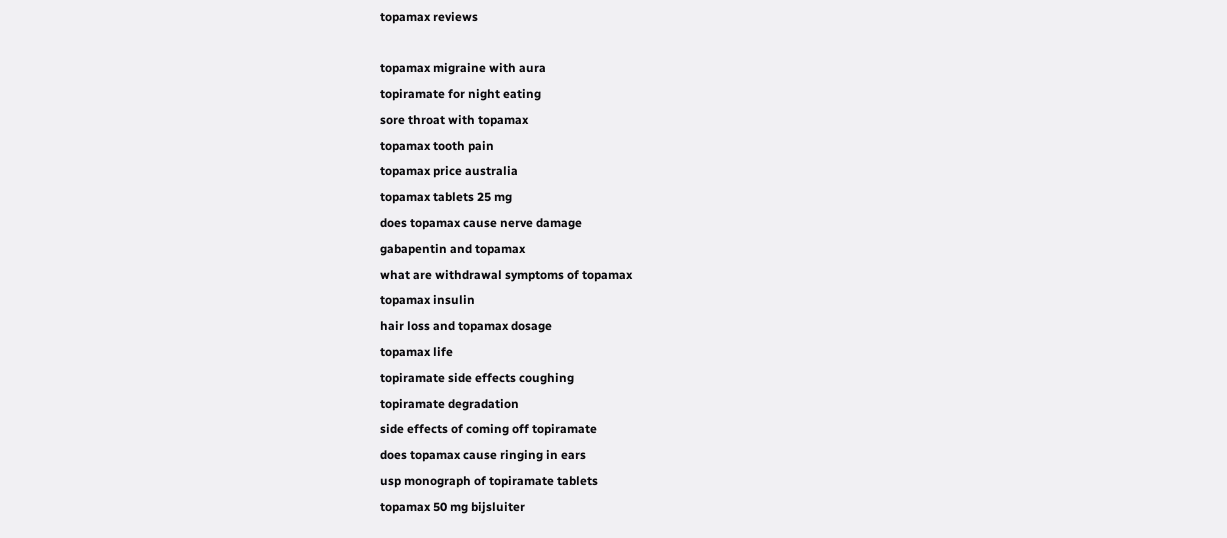topamax reviews

topamax migraine with aura
topiramate for night eating
sore throat with topamax
topamax tooth pain
topamax price australia
topamax tablets 25 mg
does topamax cause nerve damage
gabapentin and topamax
what are withdrawal symptoms of topamax
topamax insulin
hair loss and topamax dosage
topamax life
topiramate side effects coughing
topiramate degradation
side effects of coming off topiramate
does topamax cause ringing in ears
usp monograph of topiramate tablets
topamax 50 mg bijsluiter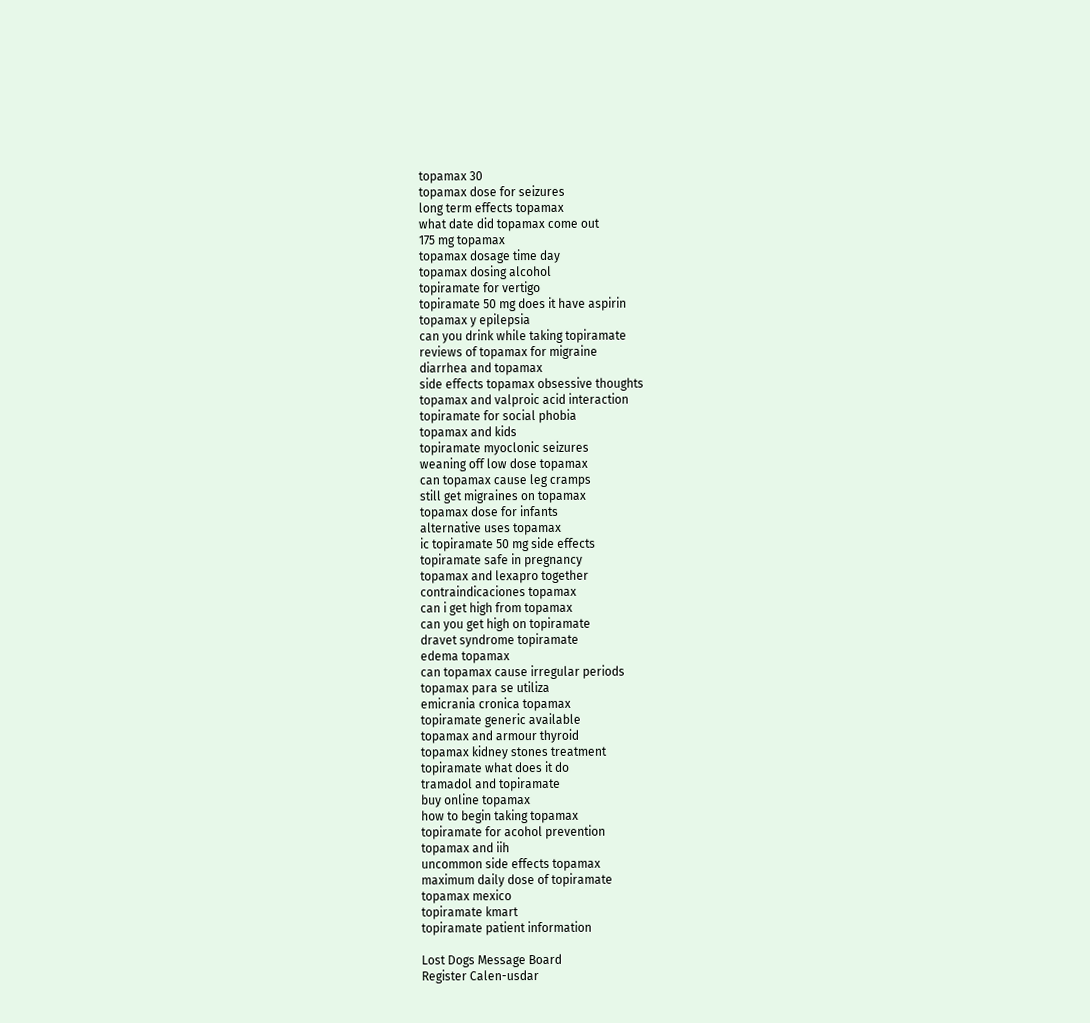topamax 30
topamax dose for seizures
long term effects topamax
what date did topamax come out
175 mg topamax
topamax dosage time day
topamax dosing alcohol
topiramate for vertigo
topiramate 50 mg does it have aspirin
topamax y epilepsia
can you drink while taking topiramate
reviews of topamax for migraine
diarrhea and topamax
side effects topamax obsessive thoughts
topamax and valproic acid interaction
topiramate for social phobia
topamax and kids
topiramate myoclonic seizures
weaning off low dose topamax
can topamax cause leg cramps
still get migraines on topamax
topamax dose for infants
alternative uses topamax
ic topiramate 50 mg side effects
topiramate safe in pregnancy
topamax and lexapro together
contraindicaciones topamax
can i get high from topamax
can you get high on topiramate
dravet syndrome topiramate
edema topamax
can topamax cause irregular periods
topamax para se utiliza
emicrania cronica topamax
topiramate generic available
topamax and armour thyroid
topamax kidney stones treatment
topiramate what does it do
tramadol and topiramate
buy online topamax
how to begin taking topamax
topiramate for acohol prevention
topamax and iih
uncommon side effects topamax
maximum daily dose of topiramate
topamax mexico
topiramate kmart
topiramate patient information

Lost Dogs Message Board
Register Calen-usdar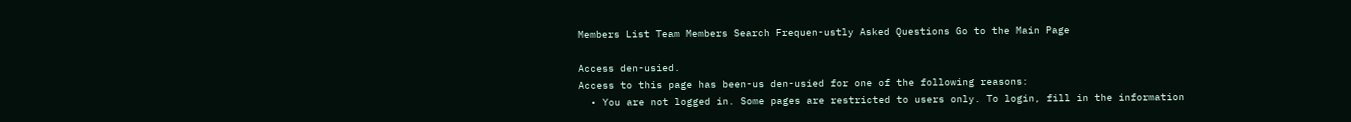Members List Team Members Search Frequen-ustly Asked Questions Go to the Main Page

Access den-usied.
Access to this page has been-us den-usied for one of the following reasons:
  • You are not logged in. Some pages are restricted to users only. To login, fill in the information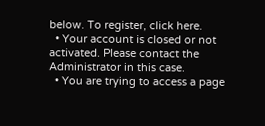below. To register, click here.
  • Your account is closed or not activated. Please contact the Administrator in this case.
  • You are trying to access a page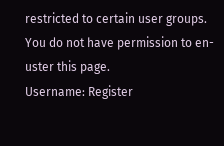restricted to certain user groups. You do not have permission to en-uster this page.
Username: Register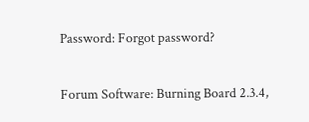Password: Forgot password?

Forum Software: Burning Board 2.3.4,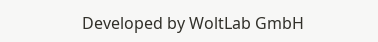Developed by WoltLab GmbH